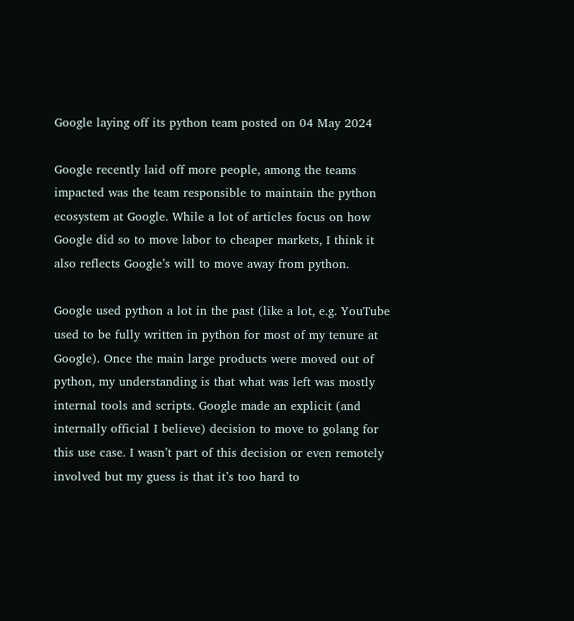Google laying off its python team posted on 04 May 2024

Google recently laid off more people, among the teams impacted was the team responsible to maintain the python ecosystem at Google. While a lot of articles focus on how Google did so to move labor to cheaper markets, I think it also reflects Google’s will to move away from python.

Google used python a lot in the past (like a lot, e.g. YouTube used to be fully written in python for most of my tenure at Google). Once the main large products were moved out of python, my understanding is that what was left was mostly internal tools and scripts. Google made an explicit (and internally official I believe) decision to move to golang for this use case. I wasn’t part of this decision or even remotely involved but my guess is that it’s too hard to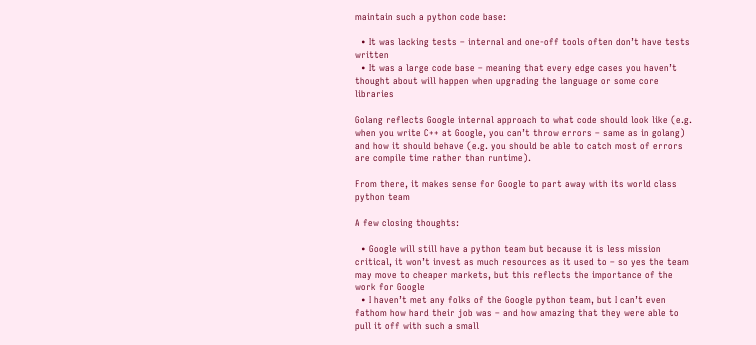maintain such a python code base:

  • It was lacking tests – internal and one-off tools often don’t have tests written
  • It was a large code base – meaning that every edge cases you haven’t thought about will happen when upgrading the language or some core libraries

Golang reflects Google internal approach to what code should look like (e.g. when you write C++ at Google, you can’t throw errors – same as in golang) and how it should behave (e.g. you should be able to catch most of errors are compile time rather than runtime).

From there, it makes sense for Google to part away with its world class python team

A few closing thoughts:

  • Google will still have a python team but because it is less mission critical, it won’t invest as much resources as it used to – so yes the team may move to cheaper markets, but this reflects the importance of the work for Google
  • I haven’t met any folks of the Google python team, but I can’t even fathom how hard their job was – and how amazing that they were able to pull it off with such a small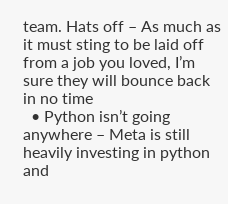team. Hats off – As much as it must sting to be laid off from a job you loved, I’m sure they will bounce back in no time
  • Python isn’t going anywhere – Meta is still heavily investing in python and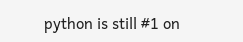python is still #1 on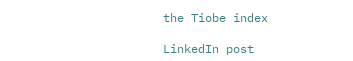the Tiobe index

LinkedIn post